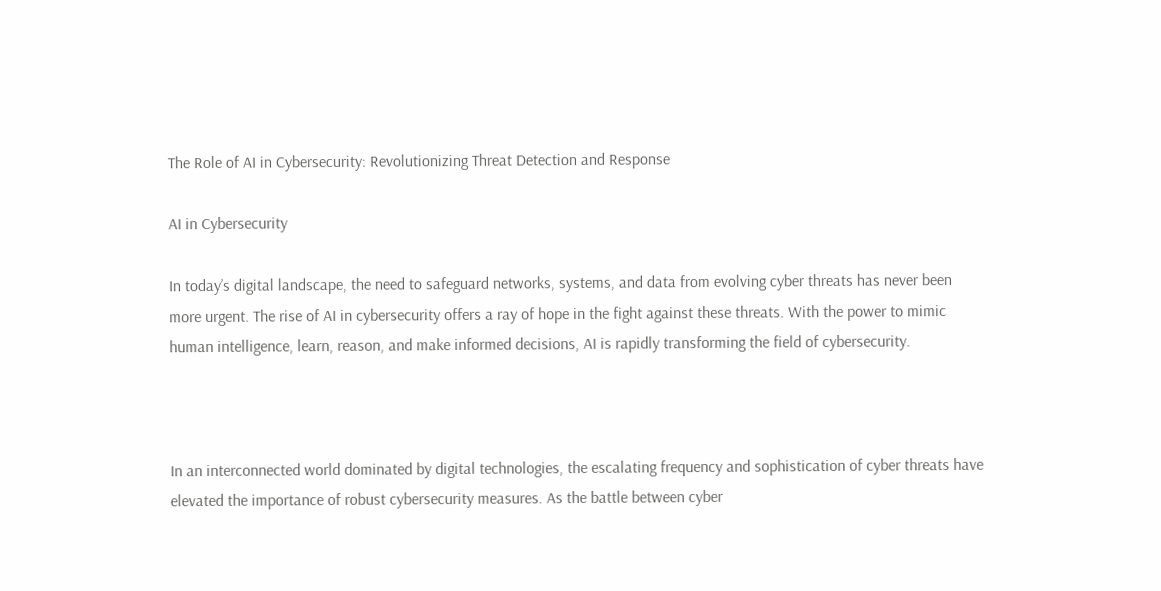The Role of AI in Cybersecurity: Revolutionizing Threat Detection and Response

AI in Cybersecurity

In today’s digital landscape, the need to safeguard networks, systems, and data from evolving cyber threats has never been more urgent. The rise of AI in cybersecurity offers a ray of hope in the fight against these threats. With the power to mimic human intelligence, learn, reason, and make informed decisions, AI is rapidly transforming the field of cybersecurity.



In an interconnected world dominated by digital technologies, the escalating frequency and sophistication of cyber threats have elevated the importance of robust cybersecurity measures. As the battle between cyber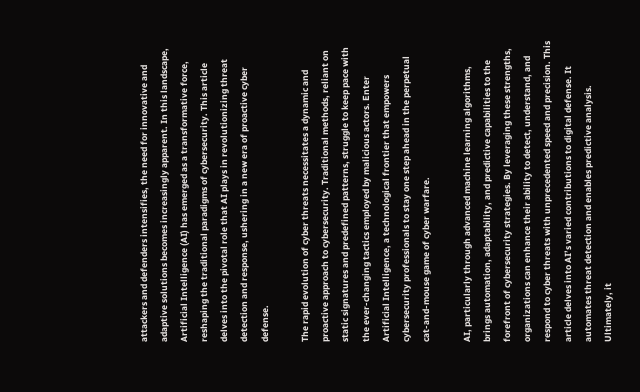attackers and defenders intensifies, the need for innovative and adaptive solutions becomes increasingly apparent. In this landscape, Artificial Intelligence (AI) has emerged as a transformative force, reshaping the traditional paradigms of cybersecurity. This article delves into the pivotal role that AI plays in revolutionizing threat detection and response, ushering in a new era of proactive cyber defense.

The rapid evolution of cyber threats necessitates a dynamic and proactive approach to cybersecurity. Traditional methods, reliant on static signatures and predefined patterns, struggle to keep pace with the ever-changing tactics employed by malicious actors. Enter Artificial Intelligence, a technological frontier that empowers cybersecurity professionals to stay one step ahead in the perpetual cat-and-mouse game of cyber warfare.

AI, particularly through advanced machine learning algorithms, brings automation, adaptability, and predictive capabilities to the forefront of cybersecurity strategies. By leveraging these strengths, organizations can enhance their ability to detect, understand, and respond to cyber threats with unprecedented speed and precision. This article delves into AI’s varied contributions to digital defense. It automates threat detection and enables predictive analysis. Ultimately, it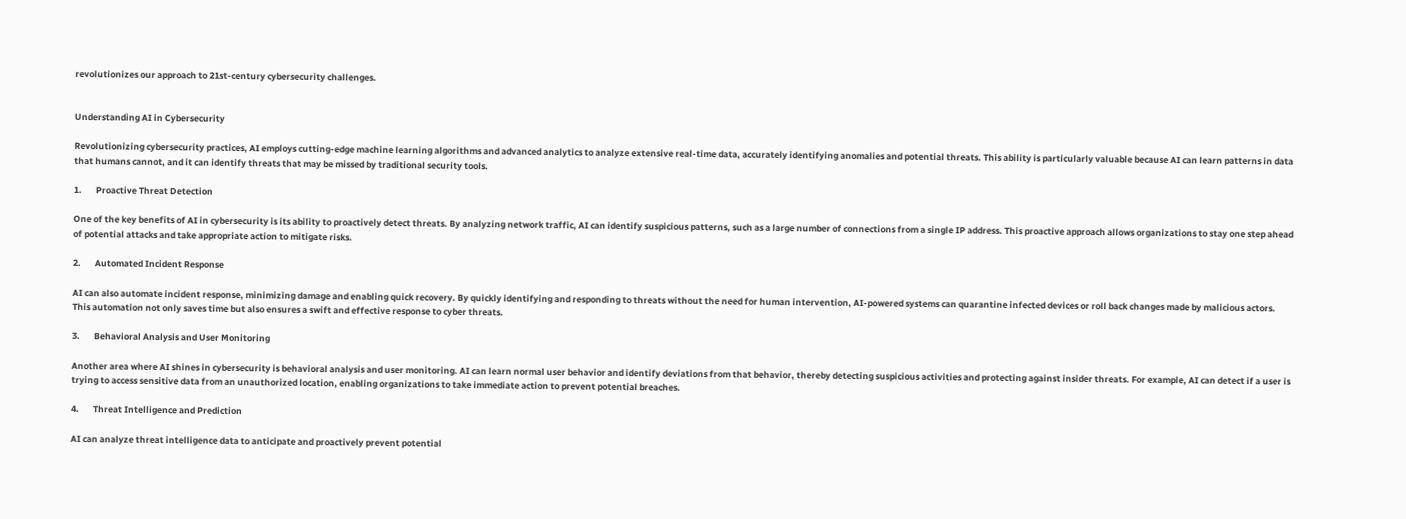revolutionizes our approach to 21st-century cybersecurity challenges.


Understanding AI in Cybersecurity

Revolutionizing cybersecurity practices, AI employs cutting-edge machine learning algorithms and advanced analytics to analyze extensive real-time data, accurately identifying anomalies and potential threats. This ability is particularly valuable because AI can learn patterns in data that humans cannot, and it can identify threats that may be missed by traditional security tools.

1.       Proactive Threat Detection

One of the key benefits of AI in cybersecurity is its ability to proactively detect threats. By analyzing network traffic, AI can identify suspicious patterns, such as a large number of connections from a single IP address. This proactive approach allows organizations to stay one step ahead of potential attacks and take appropriate action to mitigate risks.

2.       Automated Incident Response

AI can also automate incident response, minimizing damage and enabling quick recovery. By quickly identifying and responding to threats without the need for human intervention, AI-powered systems can quarantine infected devices or roll back changes made by malicious actors. This automation not only saves time but also ensures a swift and effective response to cyber threats.

3.       Behavioral Analysis and User Monitoring

Another area where AI shines in cybersecurity is behavioral analysis and user monitoring. AI can learn normal user behavior and identify deviations from that behavior, thereby detecting suspicious activities and protecting against insider threats. For example, AI can detect if a user is trying to access sensitive data from an unauthorized location, enabling organizations to take immediate action to prevent potential breaches.

4.       Threat Intelligence and Prediction

AI can analyze threat intelligence data to anticipate and proactively prevent potential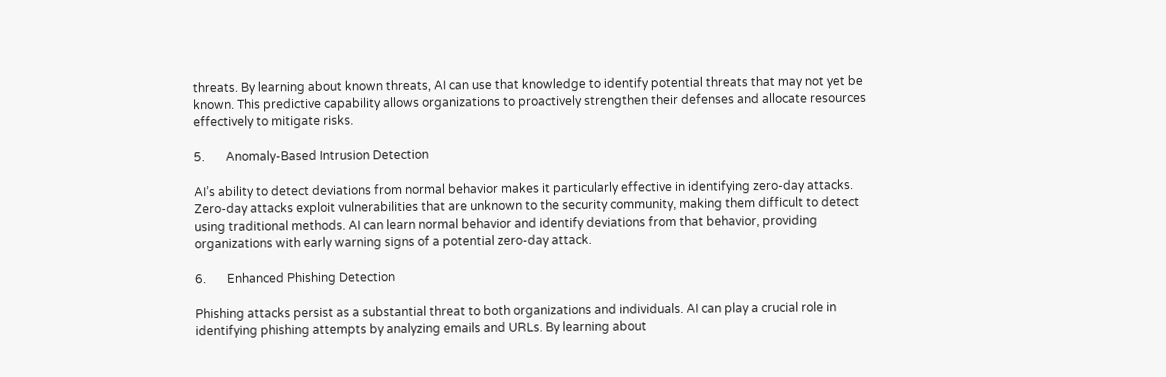threats. By learning about known threats, AI can use that knowledge to identify potential threats that may not yet be known. This predictive capability allows organizations to proactively strengthen their defenses and allocate resources effectively to mitigate risks.

5.       Anomaly-Based Intrusion Detection

AI’s ability to detect deviations from normal behavior makes it particularly effective in identifying zero-day attacks. Zero-day attacks exploit vulnerabilities that are unknown to the security community, making them difficult to detect using traditional methods. AI can learn normal behavior and identify deviations from that behavior, providing organizations with early warning signs of a potential zero-day attack.

6.       Enhanced Phishing Detection

Phishing attacks persist as a substantial threat to both organizations and individuals. AI can play a crucial role in identifying phishing attempts by analyzing emails and URLs. By learning about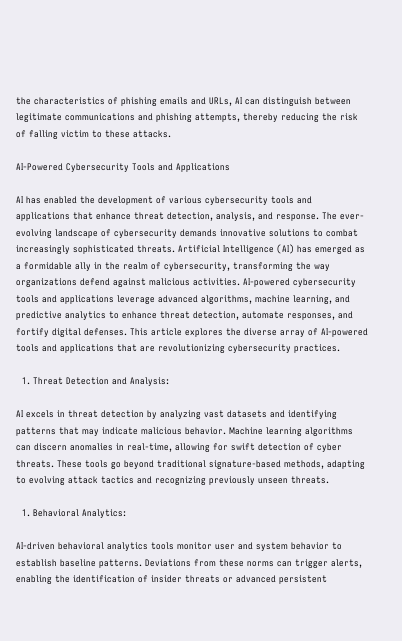the characteristics of phishing emails and URLs, AI can distinguish between legitimate communications and phishing attempts, thereby reducing the risk of falling victim to these attacks.

AI-Powered Cybersecurity Tools and Applications

AI has enabled the development of various cybersecurity tools and applications that enhance threat detection, analysis, and response. The ever-evolving landscape of cybersecurity demands innovative solutions to combat increasingly sophisticated threats. Artificial Intelligence (AI) has emerged as a formidable ally in the realm of cybersecurity, transforming the way organizations defend against malicious activities. AI-powered cybersecurity tools and applications leverage advanced algorithms, machine learning, and predictive analytics to enhance threat detection, automate responses, and fortify digital defenses. This article explores the diverse array of AI-powered tools and applications that are revolutionizing cybersecurity practices.

  1. Threat Detection and Analysis:

AI excels in threat detection by analyzing vast datasets and identifying patterns that may indicate malicious behavior. Machine learning algorithms can discern anomalies in real-time, allowing for swift detection of cyber threats. These tools go beyond traditional signature-based methods, adapting to evolving attack tactics and recognizing previously unseen threats.

  1. Behavioral Analytics:

AI-driven behavioral analytics tools monitor user and system behavior to establish baseline patterns. Deviations from these norms can trigger alerts, enabling the identification of insider threats or advanced persistent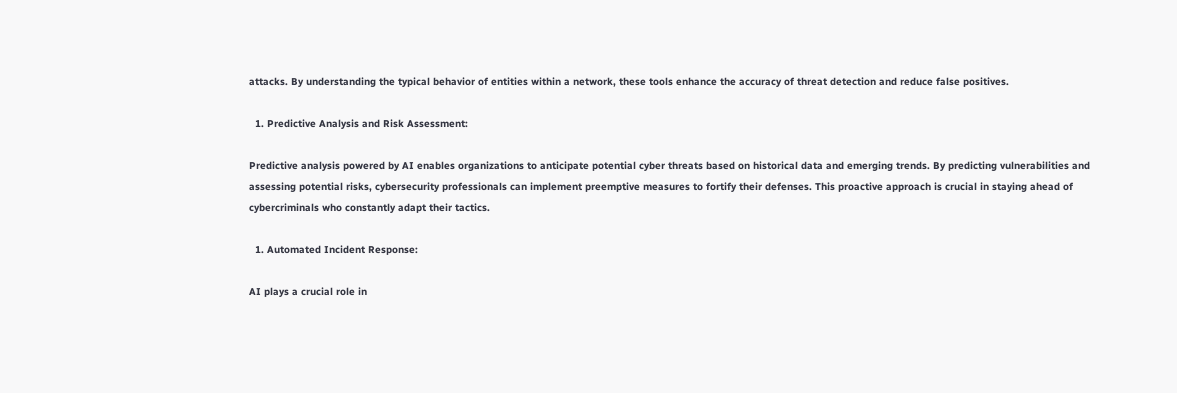attacks. By understanding the typical behavior of entities within a network, these tools enhance the accuracy of threat detection and reduce false positives.

  1. Predictive Analysis and Risk Assessment:

Predictive analysis powered by AI enables organizations to anticipate potential cyber threats based on historical data and emerging trends. By predicting vulnerabilities and assessing potential risks, cybersecurity professionals can implement preemptive measures to fortify their defenses. This proactive approach is crucial in staying ahead of cybercriminals who constantly adapt their tactics.

  1. Automated Incident Response:

AI plays a crucial role in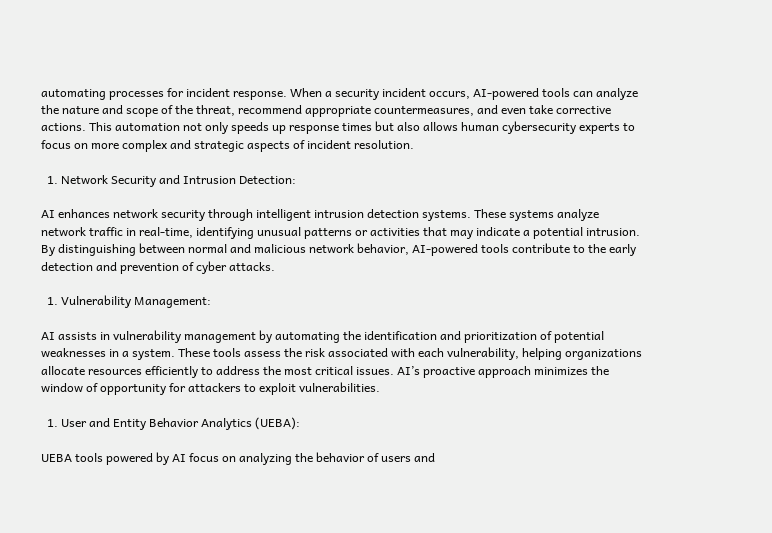automating processes for incident response. When a security incident occurs, AI-powered tools can analyze the nature and scope of the threat, recommend appropriate countermeasures, and even take corrective actions. This automation not only speeds up response times but also allows human cybersecurity experts to focus on more complex and strategic aspects of incident resolution.

  1. Network Security and Intrusion Detection:

AI enhances network security through intelligent intrusion detection systems. These systems analyze network traffic in real-time, identifying unusual patterns or activities that may indicate a potential intrusion. By distinguishing between normal and malicious network behavior, AI-powered tools contribute to the early detection and prevention of cyber attacks.

  1. Vulnerability Management:

AI assists in vulnerability management by automating the identification and prioritization of potential weaknesses in a system. These tools assess the risk associated with each vulnerability, helping organizations allocate resources efficiently to address the most critical issues. AI’s proactive approach minimizes the window of opportunity for attackers to exploit vulnerabilities.

  1. User and Entity Behavior Analytics (UEBA):

UEBA tools powered by AI focus on analyzing the behavior of users and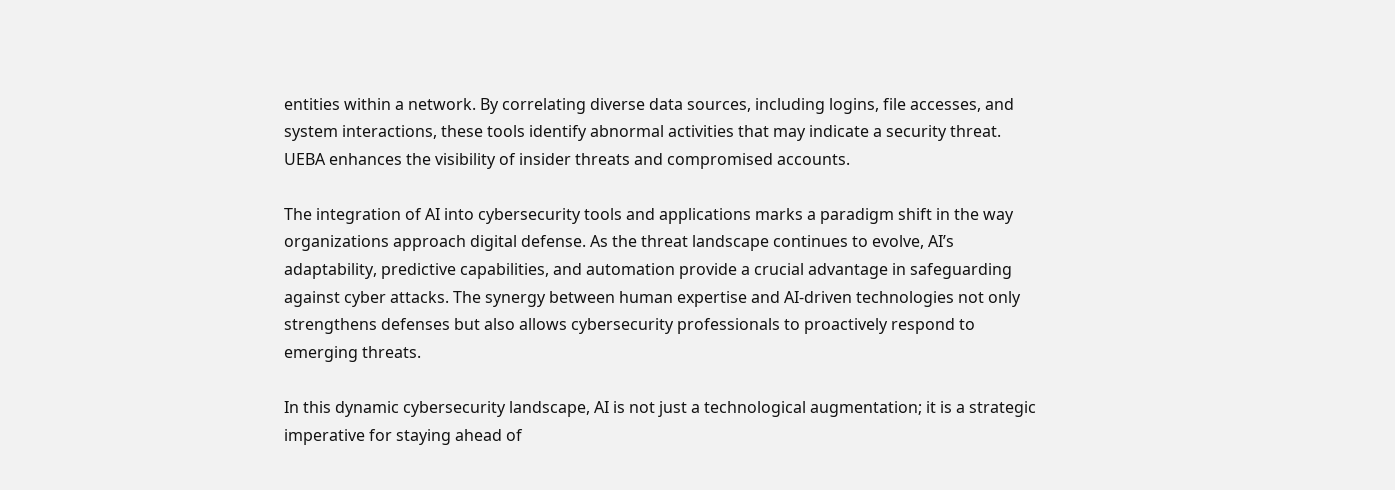entities within a network. By correlating diverse data sources, including logins, file accesses, and system interactions, these tools identify abnormal activities that may indicate a security threat. UEBA enhances the visibility of insider threats and compromised accounts.

The integration of AI into cybersecurity tools and applications marks a paradigm shift in the way organizations approach digital defense. As the threat landscape continues to evolve, AI’s adaptability, predictive capabilities, and automation provide a crucial advantage in safeguarding against cyber attacks. The synergy between human expertise and AI-driven technologies not only strengthens defenses but also allows cybersecurity professionals to proactively respond to emerging threats.

In this dynamic cybersecurity landscape, AI is not just a technological augmentation; it is a strategic imperative for staying ahead of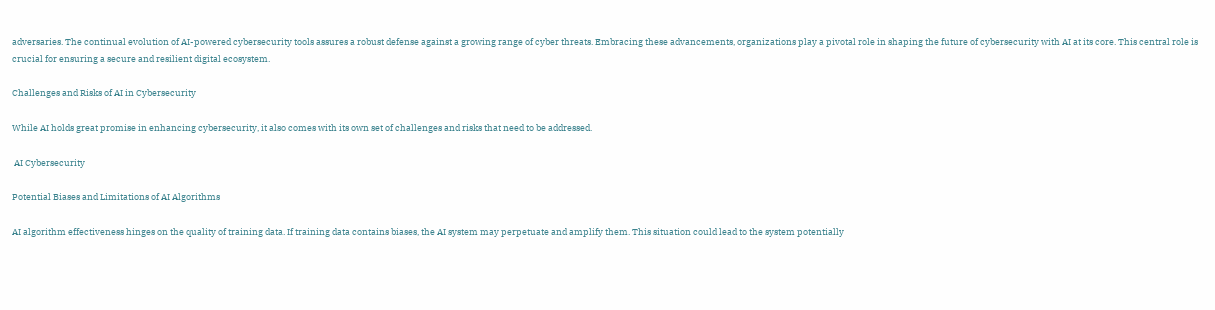adversaries. The continual evolution of AI-powered cybersecurity tools assures a robust defense against a growing range of cyber threats. Embracing these advancements, organizations play a pivotal role in shaping the future of cybersecurity with AI at its core. This central role is crucial for ensuring a secure and resilient digital ecosystem.

Challenges and Risks of AI in Cybersecurity

While AI holds great promise in enhancing cybersecurity, it also comes with its own set of challenges and risks that need to be addressed.

 AI Cybersecurity

Potential Biases and Limitations of AI Algorithms

AI algorithm effectiveness hinges on the quality of training data. If training data contains biases, the AI system may perpetuate and amplify them. This situation could lead to the system potentially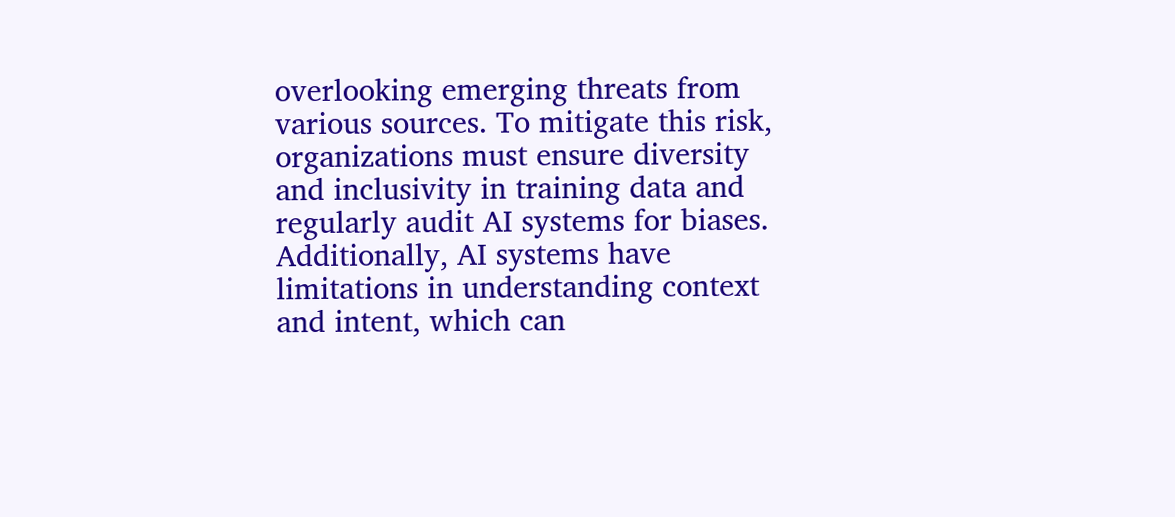overlooking emerging threats from various sources. To mitigate this risk, organizations must ensure diversity and inclusivity in training data and regularly audit AI systems for biases. Additionally, AI systems have limitations in understanding context and intent, which can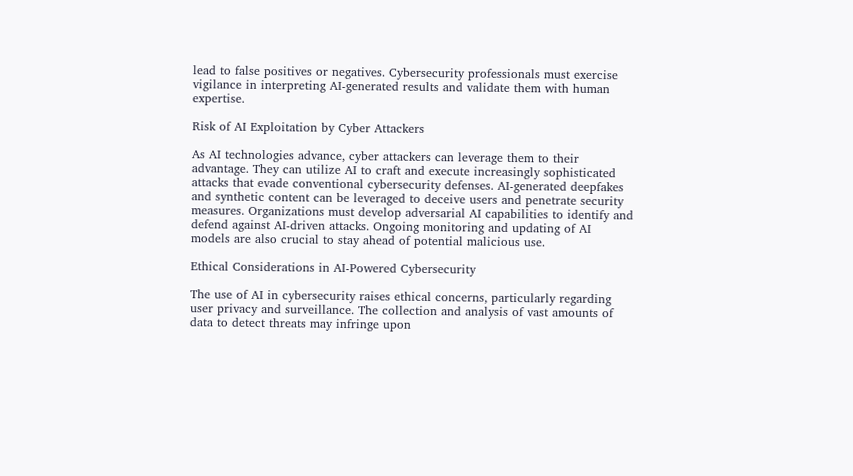lead to false positives or negatives. Cybersecurity professionals must exercise vigilance in interpreting AI-generated results and validate them with human expertise.

Risk of AI Exploitation by Cyber Attackers

As AI technologies advance, cyber attackers can leverage them to their advantage. They can utilize AI to craft and execute increasingly sophisticated attacks that evade conventional cybersecurity defenses. AI-generated deepfakes and synthetic content can be leveraged to deceive users and penetrate security measures. Organizations must develop adversarial AI capabilities to identify and defend against AI-driven attacks. Ongoing monitoring and updating of AI models are also crucial to stay ahead of potential malicious use.

Ethical Considerations in AI-Powered Cybersecurity

The use of AI in cybersecurity raises ethical concerns, particularly regarding user privacy and surveillance. The collection and analysis of vast amounts of data to detect threats may infringe upon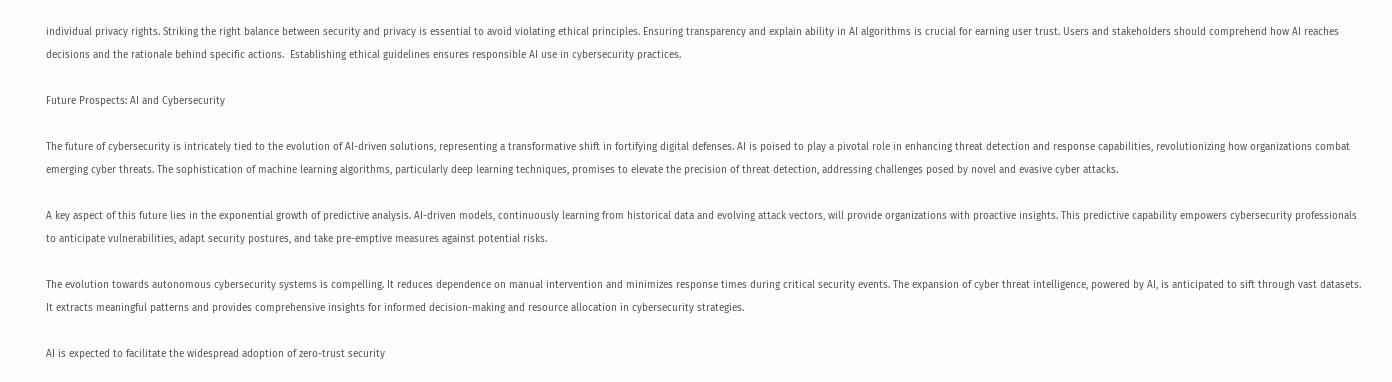individual privacy rights. Striking the right balance between security and privacy is essential to avoid violating ethical principles. Ensuring transparency and explain ability in AI algorithms is crucial for earning user trust. Users and stakeholders should comprehend how AI reaches decisions and the rationale behind specific actions.  Establishing ethical guidelines ensures responsible AI use in cybersecurity practices.

Future Prospects: AI and Cybersecurity

The future of cybersecurity is intricately tied to the evolution of AI-driven solutions, representing a transformative shift in fortifying digital defenses. AI is poised to play a pivotal role in enhancing threat detection and response capabilities, revolutionizing how organizations combat emerging cyber threats. The sophistication of machine learning algorithms, particularly deep learning techniques, promises to elevate the precision of threat detection, addressing challenges posed by novel and evasive cyber attacks.

A key aspect of this future lies in the exponential growth of predictive analysis. AI-driven models, continuously learning from historical data and evolving attack vectors, will provide organizations with proactive insights. This predictive capability empowers cybersecurity professionals to anticipate vulnerabilities, adapt security postures, and take pre-emptive measures against potential risks.

The evolution towards autonomous cybersecurity systems is compelling. It reduces dependence on manual intervention and minimizes response times during critical security events. The expansion of cyber threat intelligence, powered by AI, is anticipated to sift through vast datasets. It extracts meaningful patterns and provides comprehensive insights for informed decision-making and resource allocation in cybersecurity strategies.

AI is expected to facilitate the widespread adoption of zero-trust security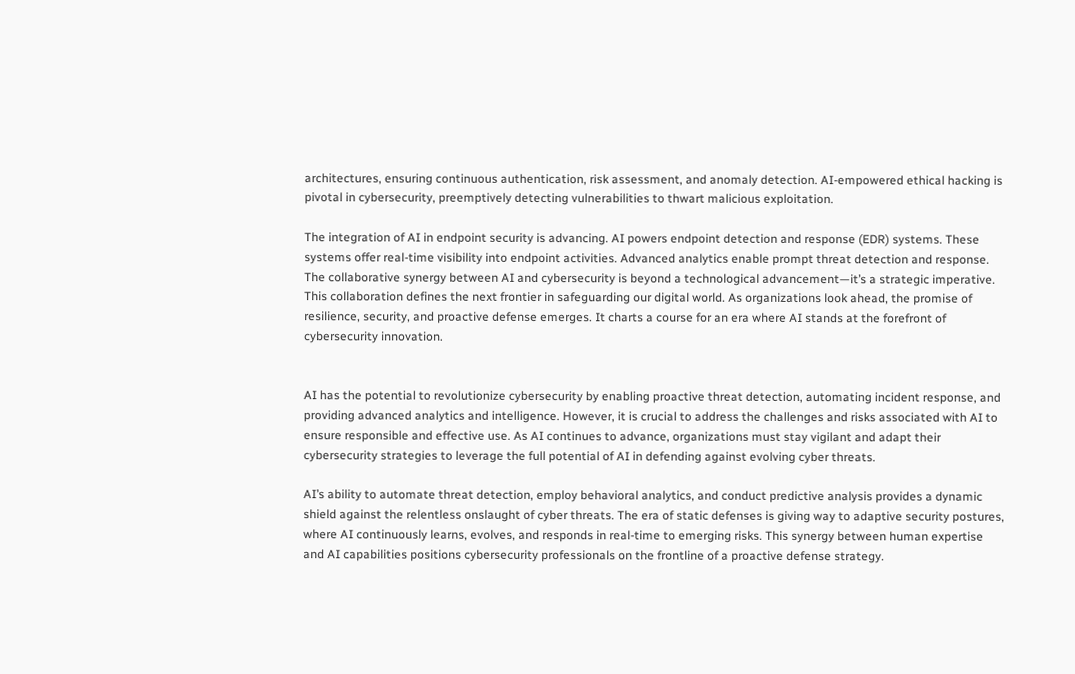architectures, ensuring continuous authentication, risk assessment, and anomaly detection. AI-empowered ethical hacking is pivotal in cybersecurity, preemptively detecting vulnerabilities to thwart malicious exploitation.

The integration of AI in endpoint security is advancing. AI powers endpoint detection and response (EDR) systems. These systems offer real-time visibility into endpoint activities. Advanced analytics enable prompt threat detection and response. The collaborative synergy between AI and cybersecurity is beyond a technological advancement—it’s a strategic imperative. This collaboration defines the next frontier in safeguarding our digital world. As organizations look ahead, the promise of resilience, security, and proactive defense emerges. It charts a course for an era where AI stands at the forefront of cybersecurity innovation.


AI has the potential to revolutionize cybersecurity by enabling proactive threat detection, automating incident response, and providing advanced analytics and intelligence. However, it is crucial to address the challenges and risks associated with AI to ensure responsible and effective use. As AI continues to advance, organizations must stay vigilant and adapt their cybersecurity strategies to leverage the full potential of AI in defending against evolving cyber threats.

AI’s ability to automate threat detection, employ behavioral analytics, and conduct predictive analysis provides a dynamic shield against the relentless onslaught of cyber threats. The era of static defenses is giving way to adaptive security postures, where AI continuously learns, evolves, and responds in real-time to emerging risks. This synergy between human expertise and AI capabilities positions cybersecurity professionals on the frontline of a proactive defense strategy.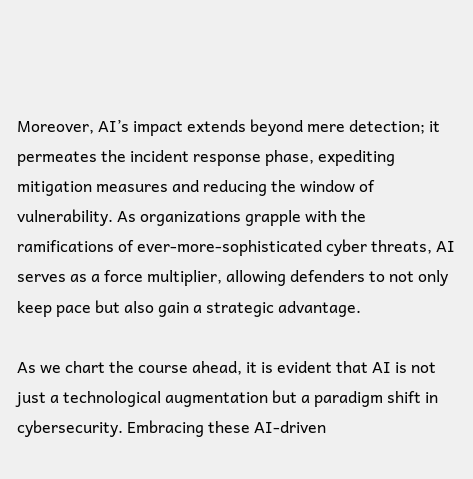Moreover, AI’s impact extends beyond mere detection; it permeates the incident response phase, expediting mitigation measures and reducing the window of vulnerability. As organizations grapple with the ramifications of ever-more-sophisticated cyber threats, AI serves as a force multiplier, allowing defenders to not only keep pace but also gain a strategic advantage.

As we chart the course ahead, it is evident that AI is not just a technological augmentation but a paradigm shift in cybersecurity. Embracing these AI-driven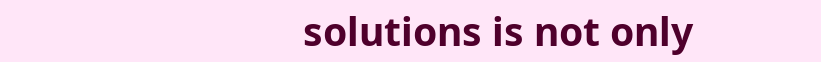solutions is not only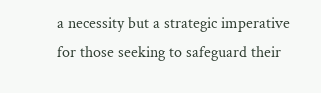a necessity but a strategic imperative for those seeking to safeguard their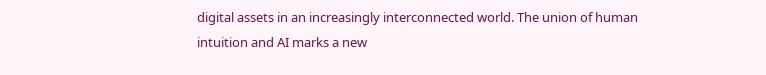digital assets in an increasingly interconnected world. The union of human intuition and AI marks a new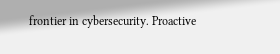frontier in cybersecurity. Proactive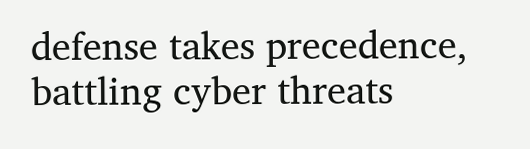defense takes precedence, battling cyber threats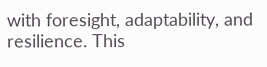with foresight, adaptability, and resilience. This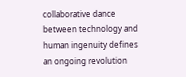collaborative dance between technology and human ingenuity defines an ongoing revolution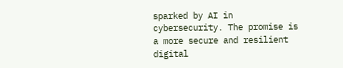sparked by AI in cybersecurity. The promise is a more secure and resilient digital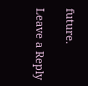future.

Leave a Reply